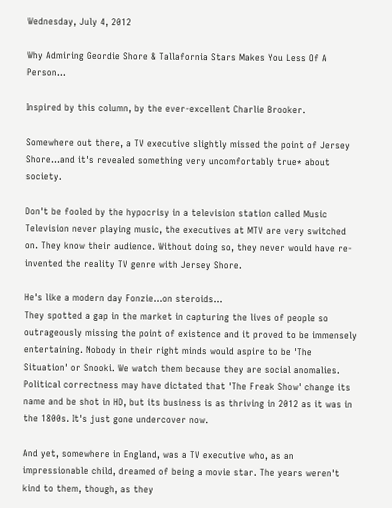Wednesday, July 4, 2012

Why Admiring Geordie Shore & Tallafornia Stars Makes You Less Of A Person...

Inspired by this column, by the ever-excellent Charlie Brooker.

Somewhere out there, a TV executive slightly missed the point of Jersey Shore...and it's revealed something very uncomfortably true* about society.

Don't be fooled by the hypocrisy in a television station called Music Television never playing music, the executives at MTV are very switched on. They know their audience. Without doing so, they never would have re-invented the reality TV genre with Jersey Shore.

He's like a modern day Fonzie...on steroids...
They spotted a gap in the market in capturing the lives of people so outrageously missing the point of existence and it proved to be immensely entertaining. Nobody in their right minds would aspire to be 'The Situation' or Snooki. We watch them because they are social anomalies. Political correctness may have dictated that 'The Freak Show' change its name and be shot in HD, but its business is as thriving in 2012 as it was in the 1800s. It's just gone undercover now.

And yet, somewhere in England, was a TV executive who, as an impressionable child, dreamed of being a movie star. The years weren't kind to them, though, as they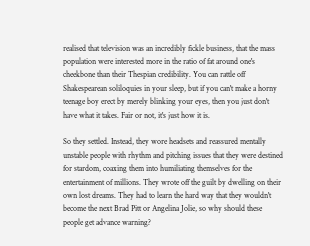realised that television was an incredibly fickle business, that the mass population were interested more in the ratio of fat around one's cheekbone than their Thespian credibility. You can rattle off Shakespearean soliloquies in your sleep, but if you can't make a horny teenage boy erect by merely blinking your eyes, then you just don't have what it takes. Fair or not, it's just how it is.

So they settled. Instead, they wore headsets and reassured mentally unstable people with rhythm and pitching issues that they were destined for stardom, coaxing them into humiliating themselves for the entertainment of millions. They wrote off the guilt by dwelling on their own lost dreams. They had to learn the hard way that they wouldn't become the next Brad Pitt or Angelina Jolie, so why should these people get advance warning?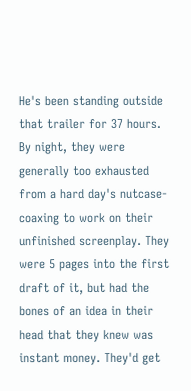He's been standing outside that trailer for 37 hours.
By night, they were generally too exhausted from a hard day's nutcase-coaxing to work on their unfinished screenplay. They were 5 pages into the first draft of it, but had the bones of an idea in their head that they knew was instant money. They'd get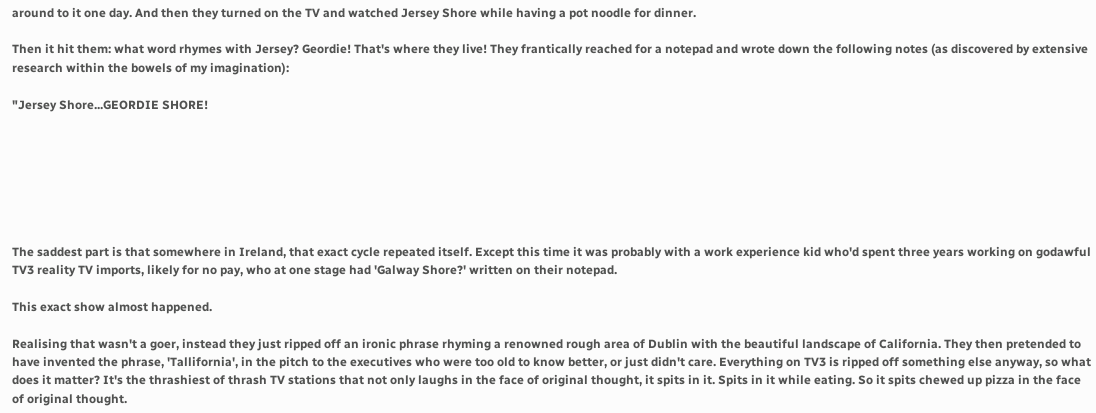around to it one day. And then they turned on the TV and watched Jersey Shore while having a pot noodle for dinner.

Then it hit them: what word rhymes with Jersey? Geordie! That's where they live! They frantically reached for a notepad and wrote down the following notes (as discovered by extensive research within the bowels of my imagination):

"Jersey Shore...GEORDIE SHORE!







The saddest part is that somewhere in Ireland, that exact cycle repeated itself. Except this time it was probably with a work experience kid who'd spent three years working on godawful TV3 reality TV imports, likely for no pay, who at one stage had 'Galway Shore?' written on their notepad.

This exact show almost happened.

Realising that wasn't a goer, instead they just ripped off an ironic phrase rhyming a renowned rough area of Dublin with the beautiful landscape of California. They then pretended to have invented the phrase, 'Tallifornia', in the pitch to the executives who were too old to know better, or just didn't care. Everything on TV3 is ripped off something else anyway, so what does it matter? It's the thrashiest of thrash TV stations that not only laughs in the face of original thought, it spits in it. Spits in it while eating. So it spits chewed up pizza in the face of original thought.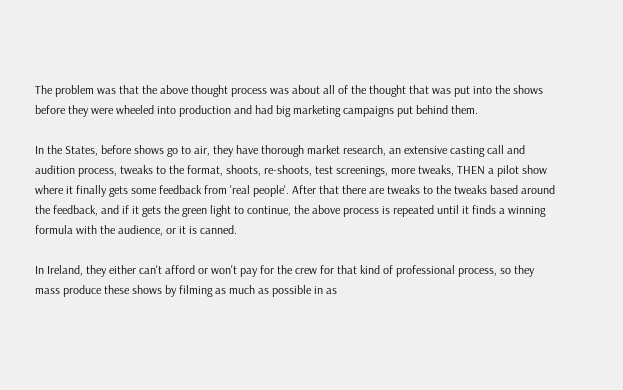The problem was that the above thought process was about all of the thought that was put into the shows before they were wheeled into production and had big marketing campaigns put behind them.

In the States, before shows go to air, they have thorough market research, an extensive casting call and audition process, tweaks to the format, shoots, re-shoots, test screenings, more tweaks, THEN a pilot show where it finally gets some feedback from 'real people'. After that there are tweaks to the tweaks based around the feedback, and if it gets the green light to continue, the above process is repeated until it finds a winning formula with the audience, or it is canned.

In Ireland, they either can't afford or won't pay for the crew for that kind of professional process, so they mass produce these shows by filming as much as possible in as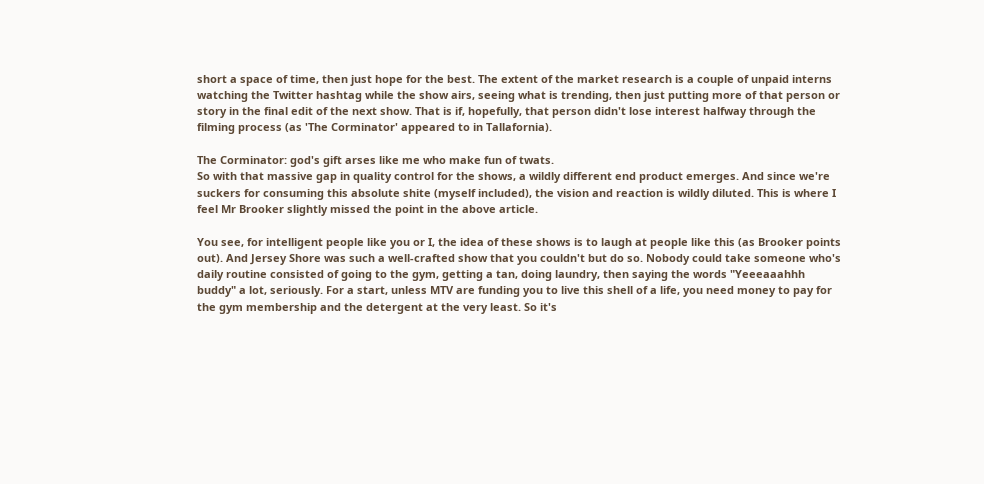short a space of time, then just hope for the best. The extent of the market research is a couple of unpaid interns watching the Twitter hashtag while the show airs, seeing what is trending, then just putting more of that person or story in the final edit of the next show. That is if, hopefully, that person didn't lose interest halfway through the filming process (as 'The Corminator' appeared to in Tallafornia).

The Corminator: god's gift arses like me who make fun of twats.
So with that massive gap in quality control for the shows, a wildly different end product emerges. And since we're suckers for consuming this absolute shite (myself included), the vision and reaction is wildly diluted. This is where I feel Mr Brooker slightly missed the point in the above article.

You see, for intelligent people like you or I, the idea of these shows is to laugh at people like this (as Brooker points out). And Jersey Shore was such a well-crafted show that you couldn't but do so. Nobody could take someone who's daily routine consisted of going to the gym, getting a tan, doing laundry, then saying the words "Yeeeaaahhh buddy" a lot, seriously. For a start, unless MTV are funding you to live this shell of a life, you need money to pay for the gym membership and the detergent at the very least. So it's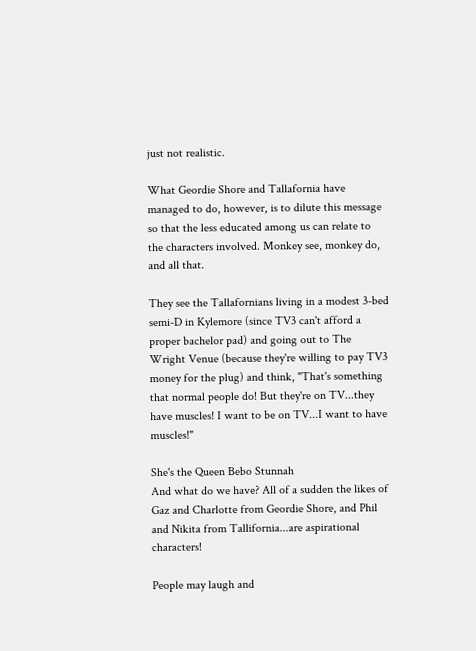just not realistic.

What Geordie Shore and Tallafornia have managed to do, however, is to dilute this message so that the less educated among us can relate to the characters involved. Monkey see, monkey do, and all that.

They see the Tallafornians living in a modest 3-bed semi-D in Kylemore (since TV3 can't afford a proper bachelor pad) and going out to The Wright Venue (because they're willing to pay TV3 money for the plug) and think, "That's something that normal people do! But they're on TV...they have muscles! I want to be on TV...I want to have muscles!"

She's the Queen Bebo Stunnah
And what do we have? All of a sudden the likes of Gaz and Charlotte from Geordie Shore, and Phil and Nikita from Tallifornia...are aspirational characters!

People may laugh and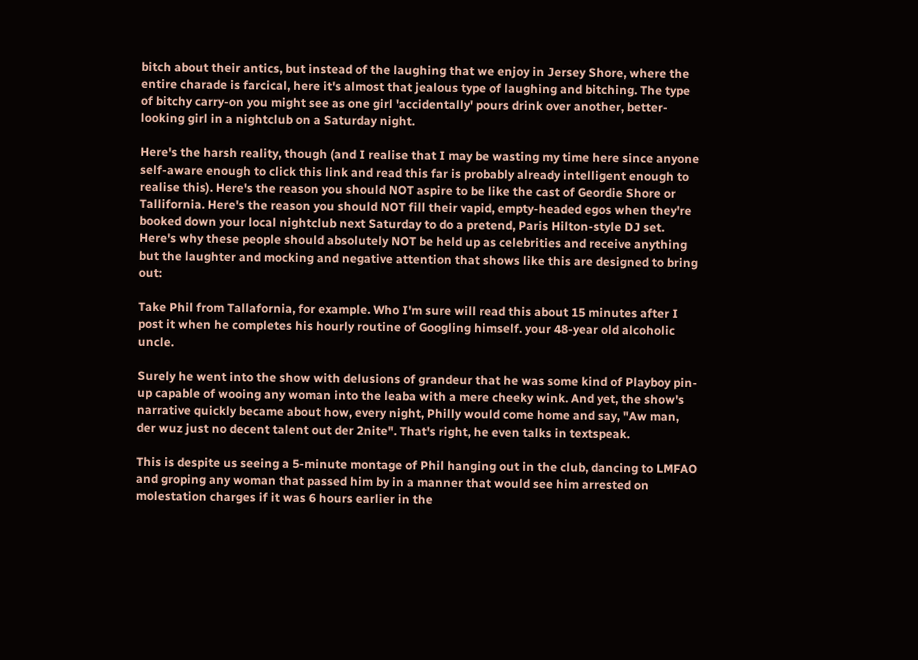bitch about their antics, but instead of the laughing that we enjoy in Jersey Shore, where the entire charade is farcical, here it's almost that jealous type of laughing and bitching. The type of bitchy carry-on you might see as one girl 'accidentally' pours drink over another, better-looking girl in a nightclub on a Saturday night.

Here's the harsh reality, though (and I realise that I may be wasting my time here since anyone self-aware enough to click this link and read this far is probably already intelligent enough to realise this). Here's the reason you should NOT aspire to be like the cast of Geordie Shore or Tallifornia. Here's the reason you should NOT fill their vapid, empty-headed egos when they're booked down your local nightclub next Saturday to do a pretend, Paris Hilton-style DJ set. Here's why these people should absolutely NOT be held up as celebrities and receive anything but the laughter and mocking and negative attention that shows like this are designed to bring out:

Take Phil from Tallafornia, for example. Who I'm sure will read this about 15 minutes after I post it when he completes his hourly routine of Googling himself. your 48-year old alcoholic uncle.

Surely he went into the show with delusions of grandeur that he was some kind of Playboy pin-up capable of wooing any woman into the leaba with a mere cheeky wink. And yet, the show's narrative quickly became about how, every night, Philly would come home and say, "Aw man, der wuz just no decent talent out der 2nite". That's right, he even talks in textspeak.

This is despite us seeing a 5-minute montage of Phil hanging out in the club, dancing to LMFAO and groping any woman that passed him by in a manner that would see him arrested on molestation charges if it was 6 hours earlier in the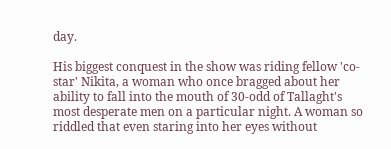day.

His biggest conquest in the show was riding fellow 'co-star' Nikita, a woman who once bragged about her ability to fall into the mouth of 30-odd of Tallaght's most desperate men on a particular night. A woman so riddled that even staring into her eyes without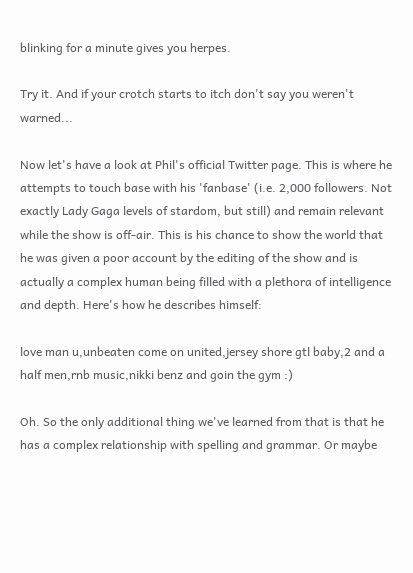blinking for a minute gives you herpes.

Try it. And if your crotch starts to itch don't say you weren't warned...

Now let's have a look at Phil's official Twitter page. This is where he attempts to touch base with his 'fanbase' (i.e. 2,000 followers. Not exactly Lady Gaga levels of stardom, but still) and remain relevant while the show is off-air. This is his chance to show the world that he was given a poor account by the editing of the show and is actually a complex human being filled with a plethora of intelligence and depth. Here's how he describes himself:

love man u,unbeaten come on united,jersey shore gtl baby,2 and a half men,rnb music,nikki benz and goin the gym :)

Oh. So the only additional thing we've learned from that is that he has a complex relationship with spelling and grammar. Or maybe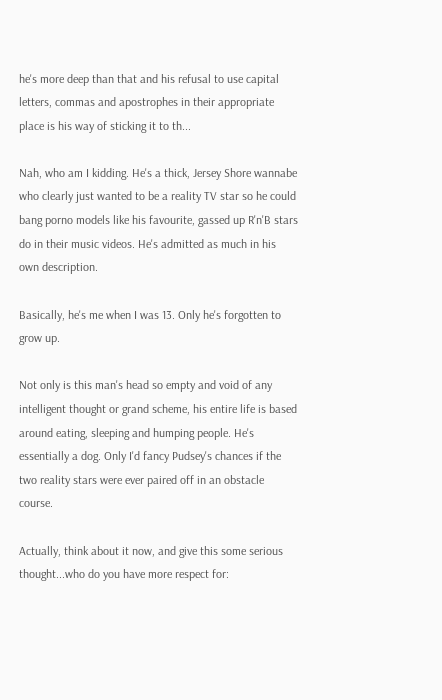he's more deep than that and his refusal to use capital letters, commas and apostrophes in their appropriate place is his way of sticking it to th...

Nah, who am I kidding. He's a thick, Jersey Shore wannabe who clearly just wanted to be a reality TV star so he could bang porno models like his favourite, gassed up R'n'B stars do in their music videos. He's admitted as much in his own description.

Basically, he's me when I was 13. Only he's forgotten to grow up.

Not only is this man's head so empty and void of any intelligent thought or grand scheme, his entire life is based around eating, sleeping and humping people. He's essentially a dog. Only I'd fancy Pudsey's chances if the two reality stars were ever paired off in an obstacle course.

Actually, think about it now, and give this some serious thought...who do you have more respect for: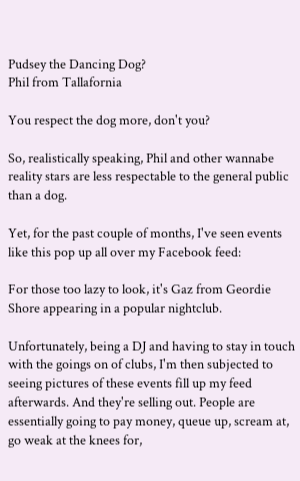Pudsey the Dancing Dog?
Phil from Tallafornia

You respect the dog more, don't you?

So, realistically speaking, Phil and other wannabe reality stars are less respectable to the general public than a dog.

Yet, for the past couple of months, I've seen events like this pop up all over my Facebook feed:

For those too lazy to look, it's Gaz from Geordie Shore appearing in a popular nightclub.

Unfortunately, being a DJ and having to stay in touch with the goings on of clubs, I'm then subjected to seeing pictures of these events fill up my feed afterwards. And they're selling out. People are essentially going to pay money, queue up, scream at, go weak at the knees for,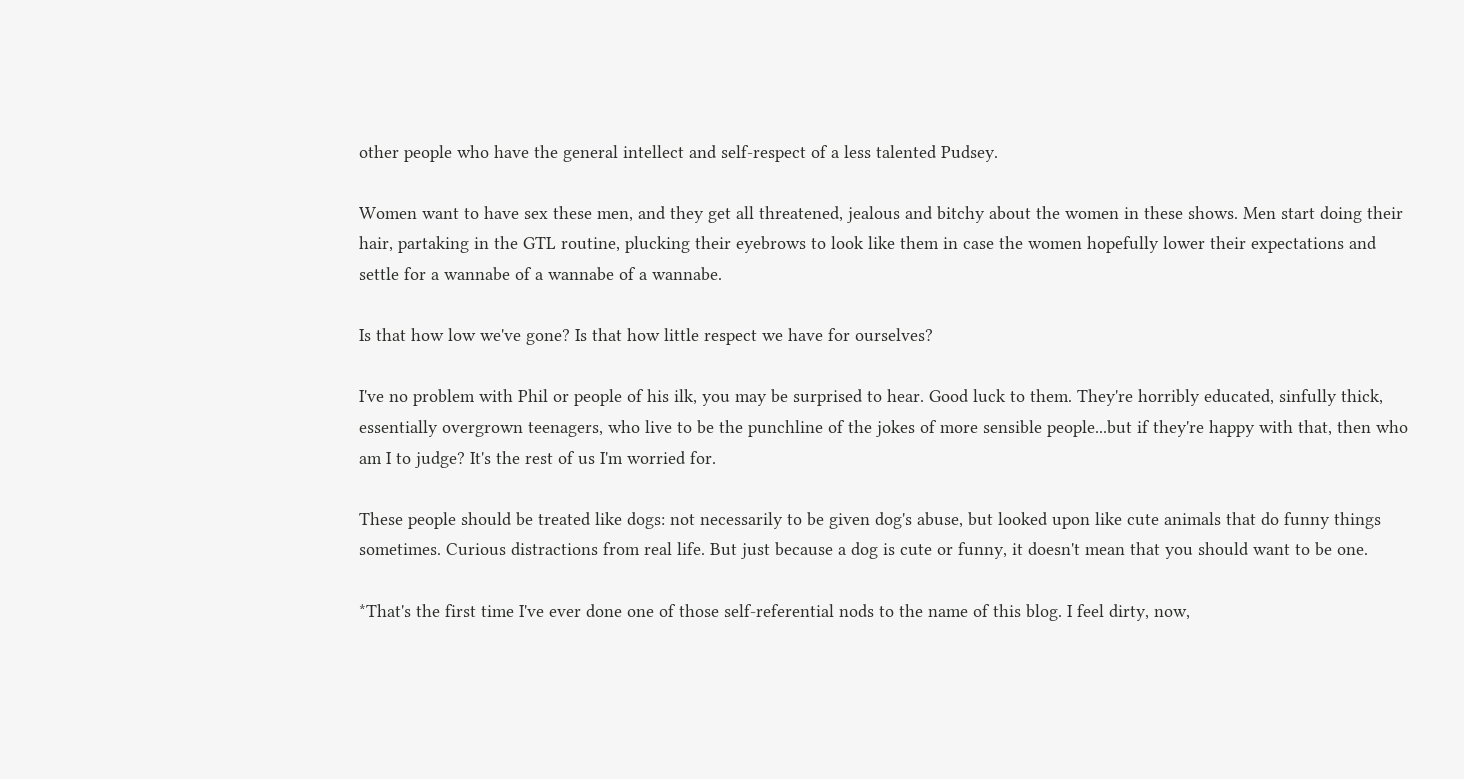other people who have the general intellect and self-respect of a less talented Pudsey.

Women want to have sex these men, and they get all threatened, jealous and bitchy about the women in these shows. Men start doing their hair, partaking in the GTL routine, plucking their eyebrows to look like them in case the women hopefully lower their expectations and settle for a wannabe of a wannabe of a wannabe.

Is that how low we've gone? Is that how little respect we have for ourselves?

I've no problem with Phil or people of his ilk, you may be surprised to hear. Good luck to them. They're horribly educated, sinfully thick, essentially overgrown teenagers, who live to be the punchline of the jokes of more sensible people...but if they're happy with that, then who am I to judge? It's the rest of us I'm worried for.

These people should be treated like dogs: not necessarily to be given dog's abuse, but looked upon like cute animals that do funny things sometimes. Curious distractions from real life. But just because a dog is cute or funny, it doesn't mean that you should want to be one.

*That's the first time I've ever done one of those self-referential nods to the name of this blog. I feel dirty, now,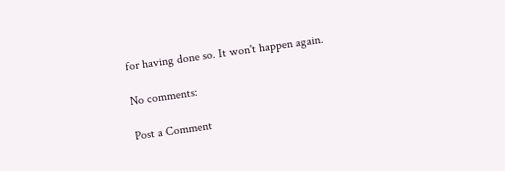for having done so. It won't happen again.

No comments:

Post a Comment